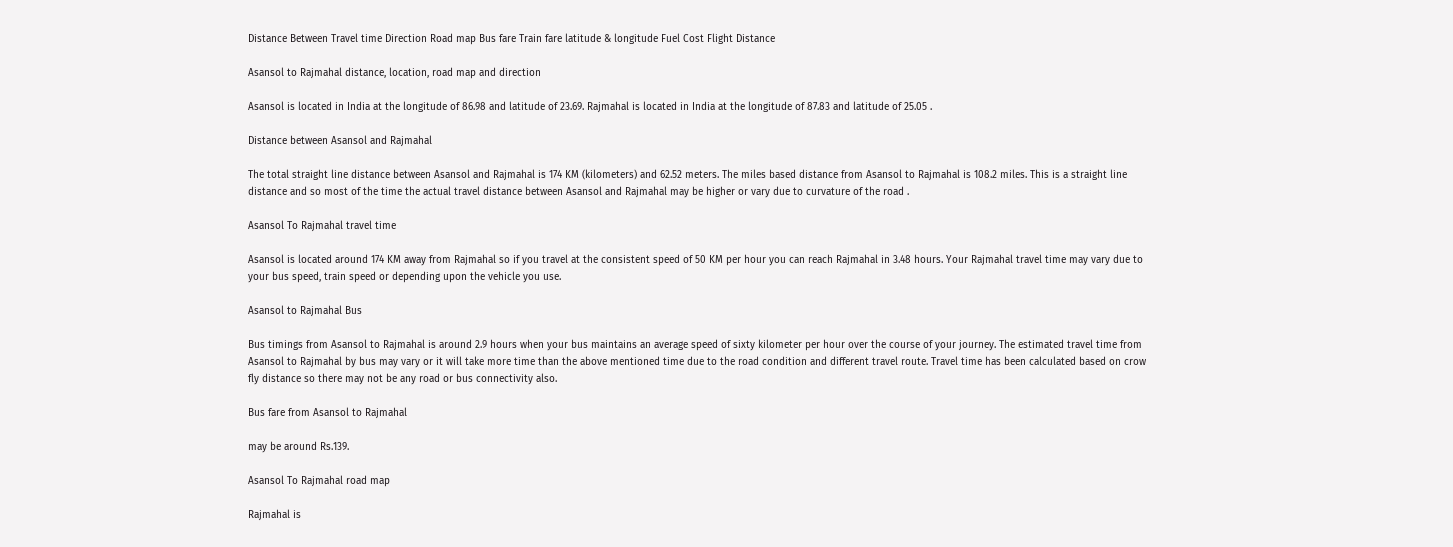Distance Between Travel time Direction Road map Bus fare Train fare latitude & longitude Fuel Cost Flight Distance

Asansol to Rajmahal distance, location, road map and direction

Asansol is located in India at the longitude of 86.98 and latitude of 23.69. Rajmahal is located in India at the longitude of 87.83 and latitude of 25.05 .

Distance between Asansol and Rajmahal

The total straight line distance between Asansol and Rajmahal is 174 KM (kilometers) and 62.52 meters. The miles based distance from Asansol to Rajmahal is 108.2 miles. This is a straight line distance and so most of the time the actual travel distance between Asansol and Rajmahal may be higher or vary due to curvature of the road .

Asansol To Rajmahal travel time

Asansol is located around 174 KM away from Rajmahal so if you travel at the consistent speed of 50 KM per hour you can reach Rajmahal in 3.48 hours. Your Rajmahal travel time may vary due to your bus speed, train speed or depending upon the vehicle you use.

Asansol to Rajmahal Bus

Bus timings from Asansol to Rajmahal is around 2.9 hours when your bus maintains an average speed of sixty kilometer per hour over the course of your journey. The estimated travel time from Asansol to Rajmahal by bus may vary or it will take more time than the above mentioned time due to the road condition and different travel route. Travel time has been calculated based on crow fly distance so there may not be any road or bus connectivity also.

Bus fare from Asansol to Rajmahal

may be around Rs.139.

Asansol To Rajmahal road map

Rajmahal is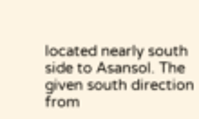located nearly south side to Asansol. The given south direction from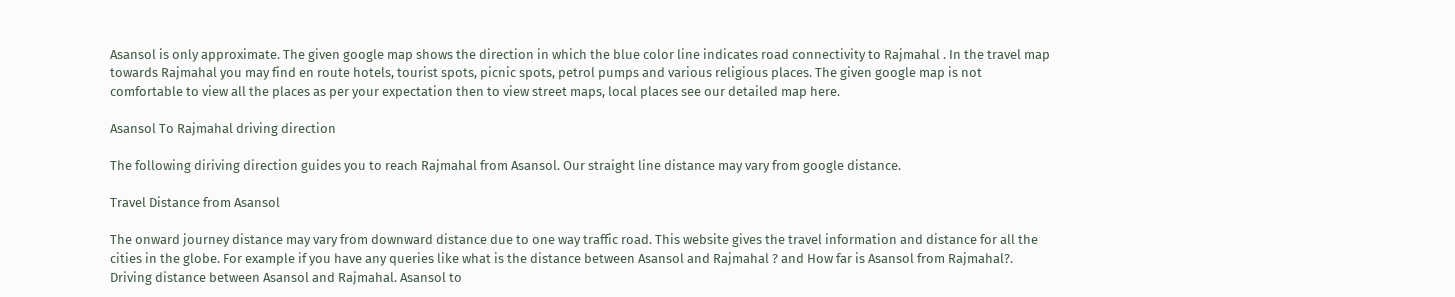Asansol is only approximate. The given google map shows the direction in which the blue color line indicates road connectivity to Rajmahal . In the travel map towards Rajmahal you may find en route hotels, tourist spots, picnic spots, petrol pumps and various religious places. The given google map is not comfortable to view all the places as per your expectation then to view street maps, local places see our detailed map here.

Asansol To Rajmahal driving direction

The following diriving direction guides you to reach Rajmahal from Asansol. Our straight line distance may vary from google distance.

Travel Distance from Asansol

The onward journey distance may vary from downward distance due to one way traffic road. This website gives the travel information and distance for all the cities in the globe. For example if you have any queries like what is the distance between Asansol and Rajmahal ? and How far is Asansol from Rajmahal?. Driving distance between Asansol and Rajmahal. Asansol to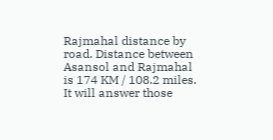Rajmahal distance by road. Distance between Asansol and Rajmahal is 174 KM / 108.2 miles. It will answer those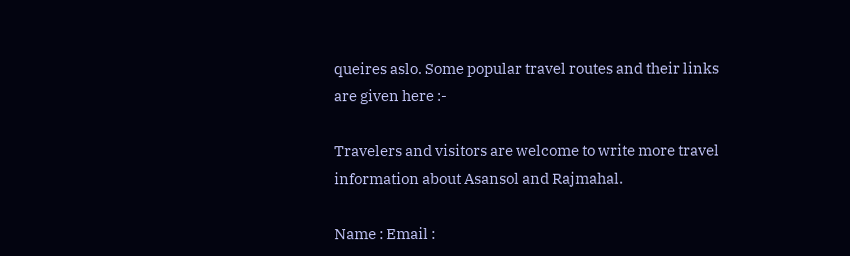queires aslo. Some popular travel routes and their links are given here :-

Travelers and visitors are welcome to write more travel information about Asansol and Rajmahal.

Name : Email :